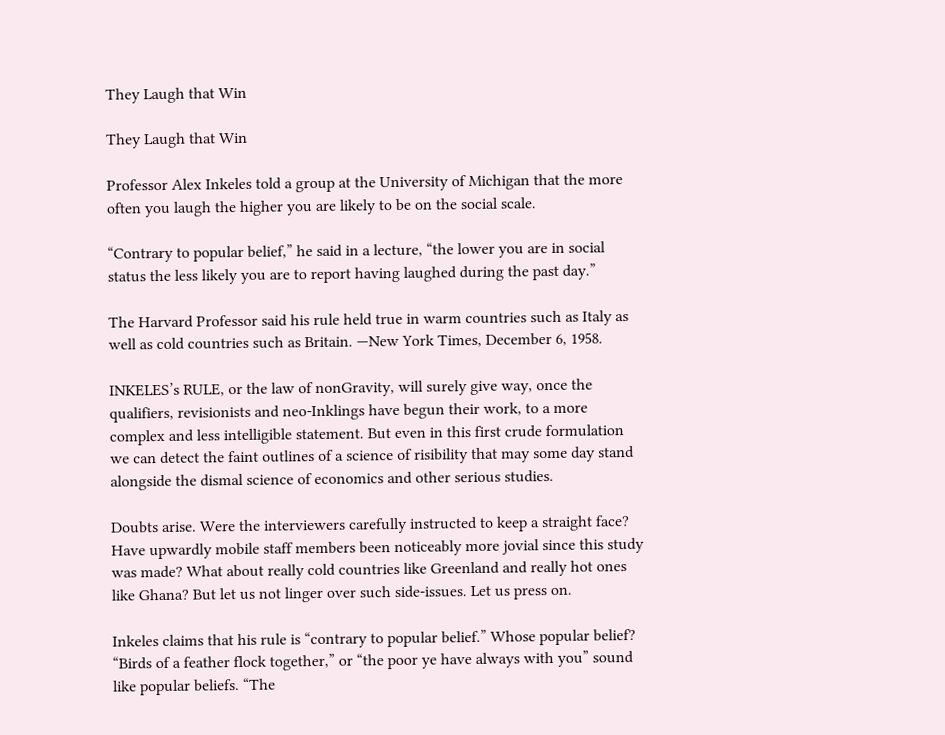They Laugh that Win

They Laugh that Win

Professor Alex Inkeles told a group at the University of Michigan that the more often you laugh the higher you are likely to be on the social scale.

“Contrary to popular belief,” he said in a lecture, “the lower you are in social status the less likely you are to report having laughed during the past day.”

The Harvard Professor said his rule held true in warm countries such as Italy as well as cold countries such as Britain. —New York Times, December 6, 1958.

INKELES’s RULE, or the law of nonGravity, will surely give way, once the qualifiers, revisionists and neo-Inklings have begun their work, to a more complex and less intelligible statement. But even in this first crude formulation we can detect the faint outlines of a science of risibility that may some day stand alongside the dismal science of economics and other serious studies.

Doubts arise. Were the interviewers carefully instructed to keep a straight face? Have upwardly mobile staff members been noticeably more jovial since this study was made? What about really cold countries like Greenland and really hot ones like Ghana? But let us not linger over such side-issues. Let us press on.

Inkeles claims that his rule is “contrary to popular belief.” Whose popular belief? “Birds of a feather flock together,” or “the poor ye have always with you” sound like popular beliefs. “The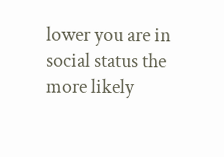lower you are in social status the more likely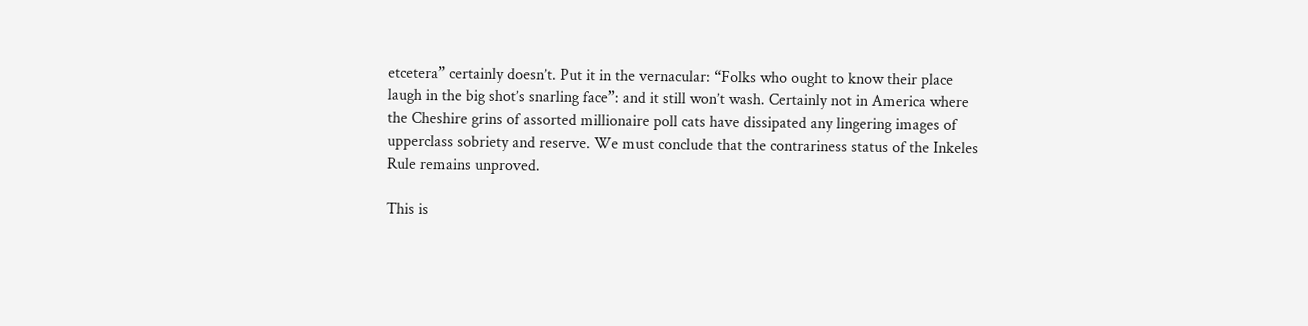etcetera” certainly doesn’t. Put it in the vernacular: “Folks who ought to know their place laugh in the big shot’s snarling face”: and it still won’t wash. Certainly not in America where the Cheshire grins of assorted millionaire poll cats have dissipated any lingering images of upperclass sobriety and reserve. We must conclude that the contrariness status of the Inkeles Rule remains unproved.

This is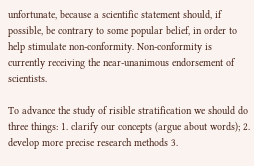unfortunate, because a scientific statement should, if possible, be contrary to some popular belief, in order to help stimulate non-conformity. Non-conformity is currently receiving the near-unanimous endorsement of scientists.

To advance the study of risible stratification we should do three things: 1. clarify our concepts (argue about words); 2. develop more precise research methods 3.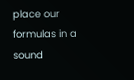place our formulas in a sound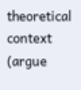theoretical context (argue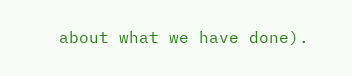about what we have done).